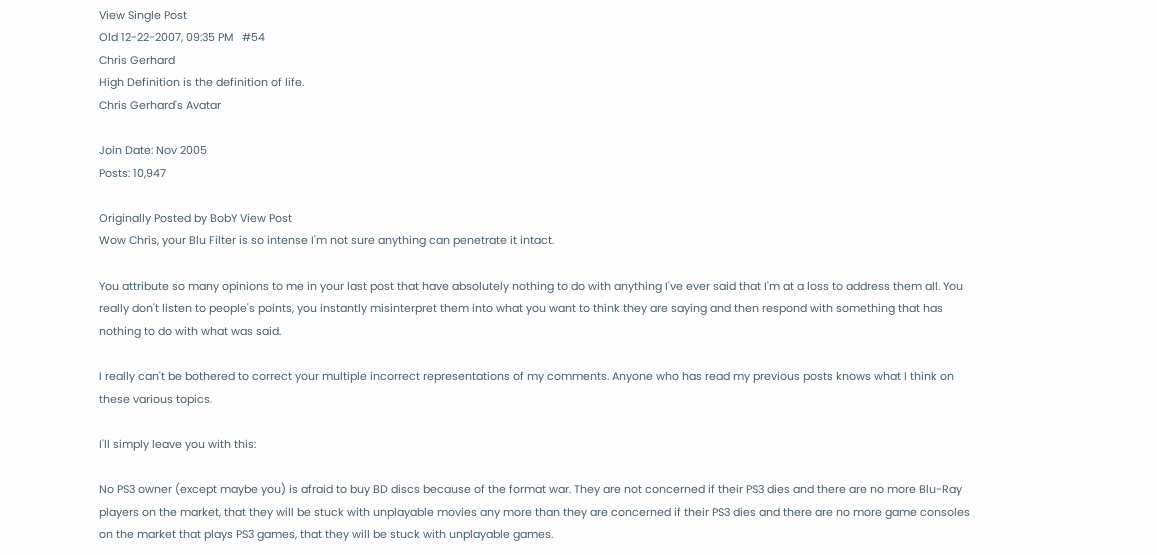View Single Post
Old 12-22-2007, 09:35 PM   #54
Chris Gerhard
High Definition is the definition of life.
Chris Gerhard's Avatar

Join Date: Nov 2005
Posts: 10,947

Originally Posted by BobY View Post
Wow Chris, your Blu Filter is so intense I'm not sure anything can penetrate it intact.

You attribute so many opinions to me in your last post that have absolutely nothing to do with anything I've ever said that I'm at a loss to address them all. You really don't listen to people's points, you instantly misinterpret them into what you want to think they are saying and then respond with something that has nothing to do with what was said.

I really can't be bothered to correct your multiple incorrect representations of my comments. Anyone who has read my previous posts knows what I think on these various topics.

I'll simply leave you with this:

No PS3 owner (except maybe you) is afraid to buy BD discs because of the format war. They are not concerned if their PS3 dies and there are no more Blu-Ray players on the market, that they will be stuck with unplayable movies any more than they are concerned if their PS3 dies and there are no more game consoles on the market that plays PS3 games, that they will be stuck with unplayable games.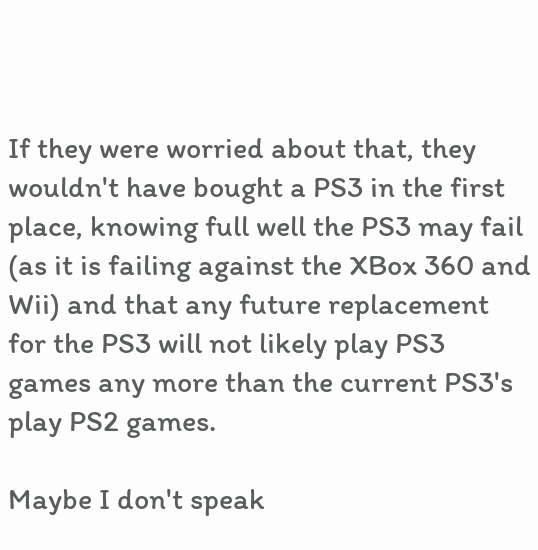If they were worried about that, they wouldn't have bought a PS3 in the first place, knowing full well the PS3 may fail (as it is failing against the XBox 360 and Wii) and that any future replacement for the PS3 will not likely play PS3 games any more than the current PS3's play PS2 games.

Maybe I don't speak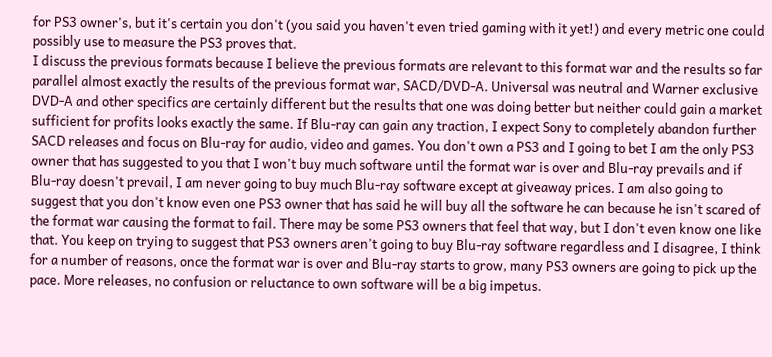for PS3 owner's, but it's certain you don't (you said you haven't even tried gaming with it yet!) and every metric one could possibly use to measure the PS3 proves that.
I discuss the previous formats because I believe the previous formats are relevant to this format war and the results so far parallel almost exactly the results of the previous format war, SACD/DVD-A. Universal was neutral and Warner exclusive DVD-A and other specifics are certainly different but the results that one was doing better but neither could gain a market sufficient for profits looks exactly the same. If Blu-ray can gain any traction, I expect Sony to completely abandon further SACD releases and focus on Blu-ray for audio, video and games. You don't own a PS3 and I going to bet I am the only PS3 owner that has suggested to you that I won't buy much software until the format war is over and Blu-ray prevails and if Blu-ray doesn't prevail, I am never going to buy much Blu-ray software except at giveaway prices. I am also going to suggest that you don't know even one PS3 owner that has said he will buy all the software he can because he isn't scared of the format war causing the format to fail. There may be some PS3 owners that feel that way, but I don't even know one like that. You keep on trying to suggest that PS3 owners aren't going to buy Blu-ray software regardless and I disagree, I think for a number of reasons, once the format war is over and Blu-ray starts to grow, many PS3 owners are going to pick up the pace. More releases, no confusion or reluctance to own software will be a big impetus.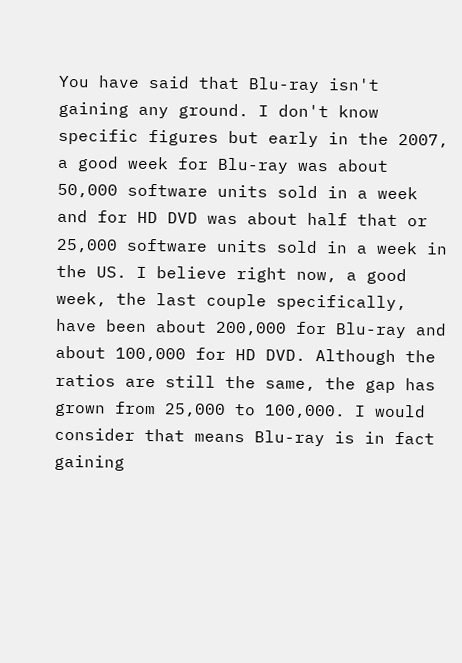You have said that Blu-ray isn't gaining any ground. I don't know specific figures but early in the 2007, a good week for Blu-ray was about 50,000 software units sold in a week and for HD DVD was about half that or 25,000 software units sold in a week in the US. I believe right now, a good week, the last couple specifically, have been about 200,000 for Blu-ray and about 100,000 for HD DVD. Although the ratios are still the same, the gap has grown from 25,000 to 100,000. I would consider that means Blu-ray is in fact gaining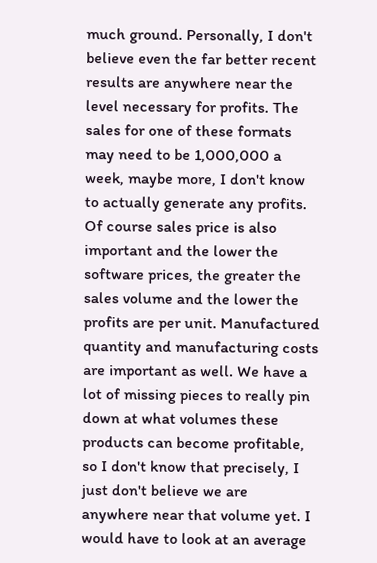much ground. Personally, I don't believe even the far better recent results are anywhere near the level necessary for profits. The sales for one of these formats may need to be 1,000,000 a week, maybe more, I don't know to actually generate any profits. Of course sales price is also important and the lower the software prices, the greater the sales volume and the lower the profits are per unit. Manufactured quantity and manufacturing costs are important as well. We have a lot of missing pieces to really pin down at what volumes these products can become profitable, so I don't know that precisely, I just don't believe we are anywhere near that volume yet. I would have to look at an average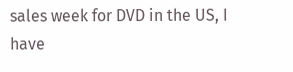sales week for DVD in the US, I have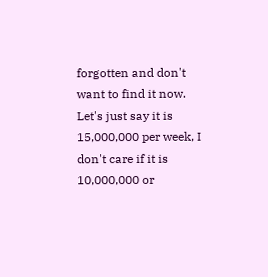forgotten and don't want to find it now. Let's just say it is 15,000,000 per week, I don't care if it is 10,000,000 or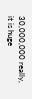30,000,000 really, it is huge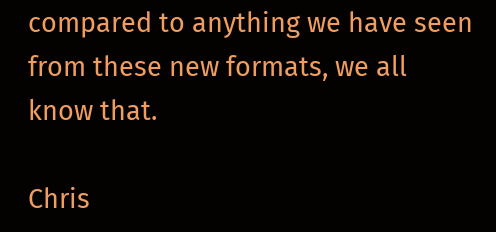compared to anything we have seen from these new formats, we all know that.

Chris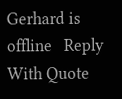Gerhard is offline   Reply With Quote